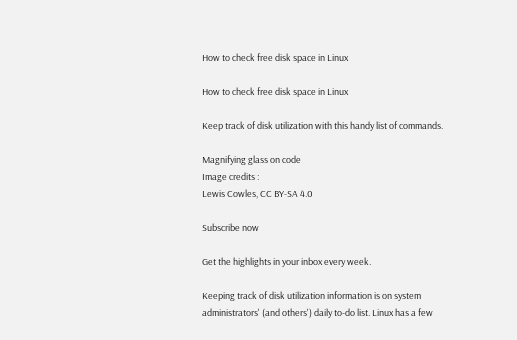How to check free disk space in Linux

How to check free disk space in Linux

Keep track of disk utilization with this handy list of commands.

Magnifying glass on code
Image credits :
Lewis Cowles, CC BY-SA 4.0

Subscribe now

Get the highlights in your inbox every week.

Keeping track of disk utilization information is on system administrators' (and others') daily to-do list. Linux has a few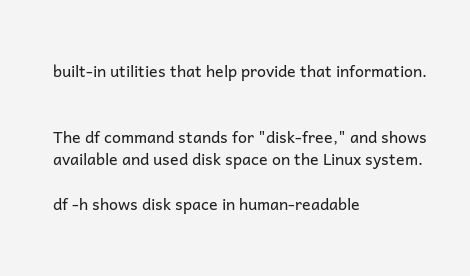built-in utilities that help provide that information.


The df command stands for "disk-free," and shows available and used disk space on the Linux system.

df -h shows disk space in human-readable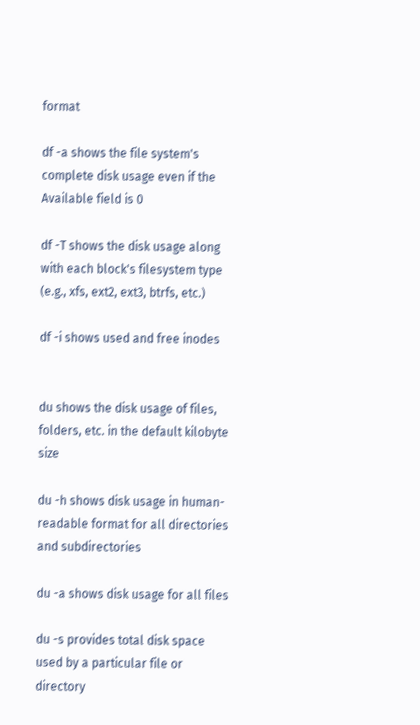format

df -a shows the file system's complete disk usage even if the Available field is 0

df -T shows the disk usage along with each block's filesystem type (e.g., xfs, ext2, ext3, btrfs, etc.)

df -i shows used and free inodes


du shows the disk usage of files, folders, etc. in the default kilobyte size

du -h shows disk usage in human-readable format for all directories and subdirectories

du -a shows disk usage for all files

du -s provides total disk space used by a particular file or directory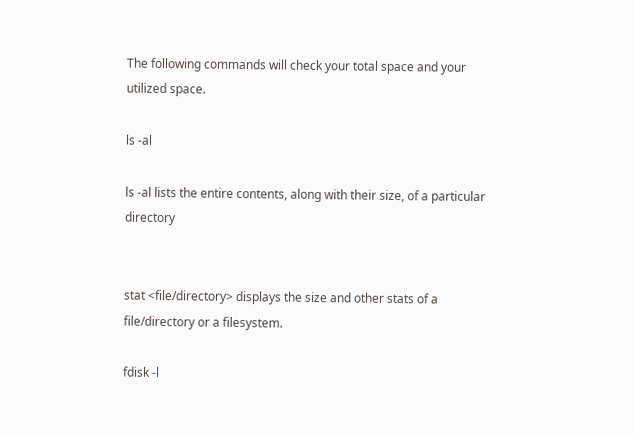The following commands will check your total space and your utilized space.

ls -al

ls -al lists the entire contents, along with their size, of a particular directory


stat <file/directory> displays the size and other stats of a file/directory or a filesystem.

fdisk -l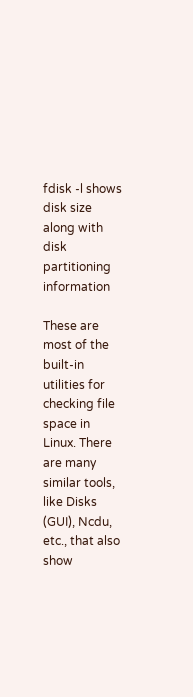fdisk -l shows disk size along with disk partitioning information

These are most of the built-in utilities for checking file space in Linux. There are many similar tools, like Disks (GUI), Ncdu, etc., that also show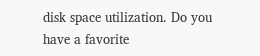disk space utilization. Do you have a favorite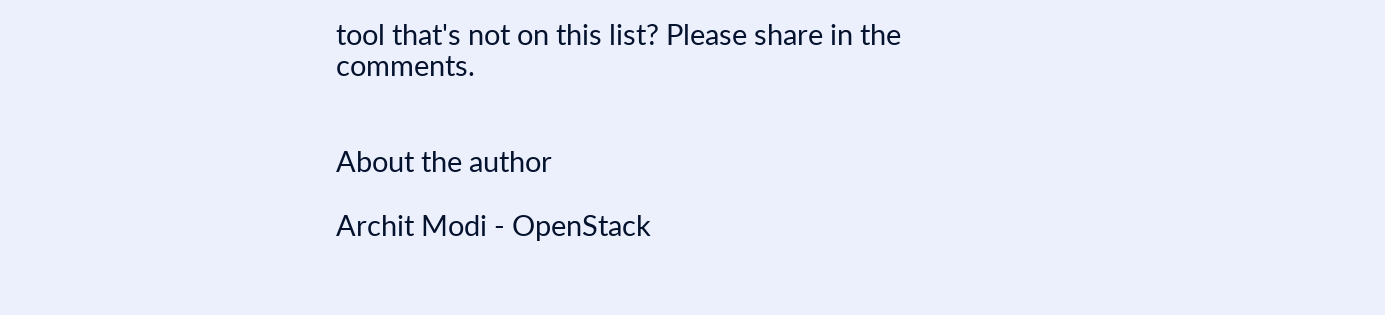tool that's not on this list? Please share in the comments.


About the author

Archit Modi - OpenStack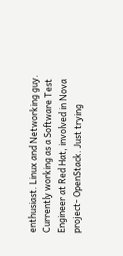enthusiast. Linux and Networking guy. Currently working as a Software Test Engineer at Red Hat, involved in Nova project- OpenStack. Just trying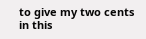to give my two cents in this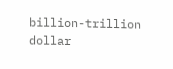billion-trillion dollar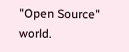"Open Source" world.